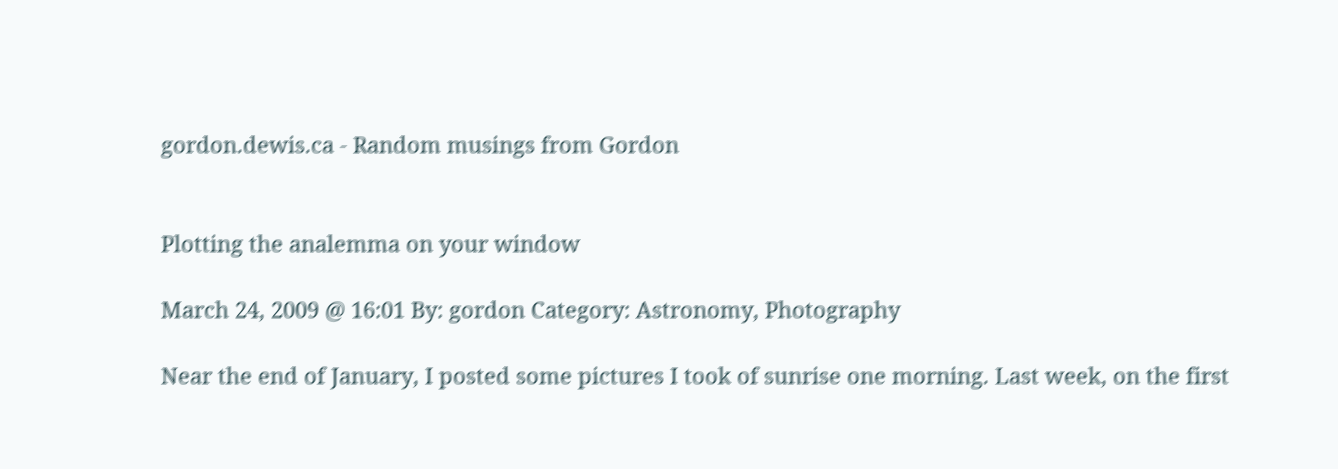gordon.dewis.ca - Random musings from Gordon


Plotting the analemma on your window

March 24, 2009 @ 16:01 By: gordon Category: Astronomy, Photography

Near the end of January, I posted some pictures I took of sunrise one morning. Last week, on the first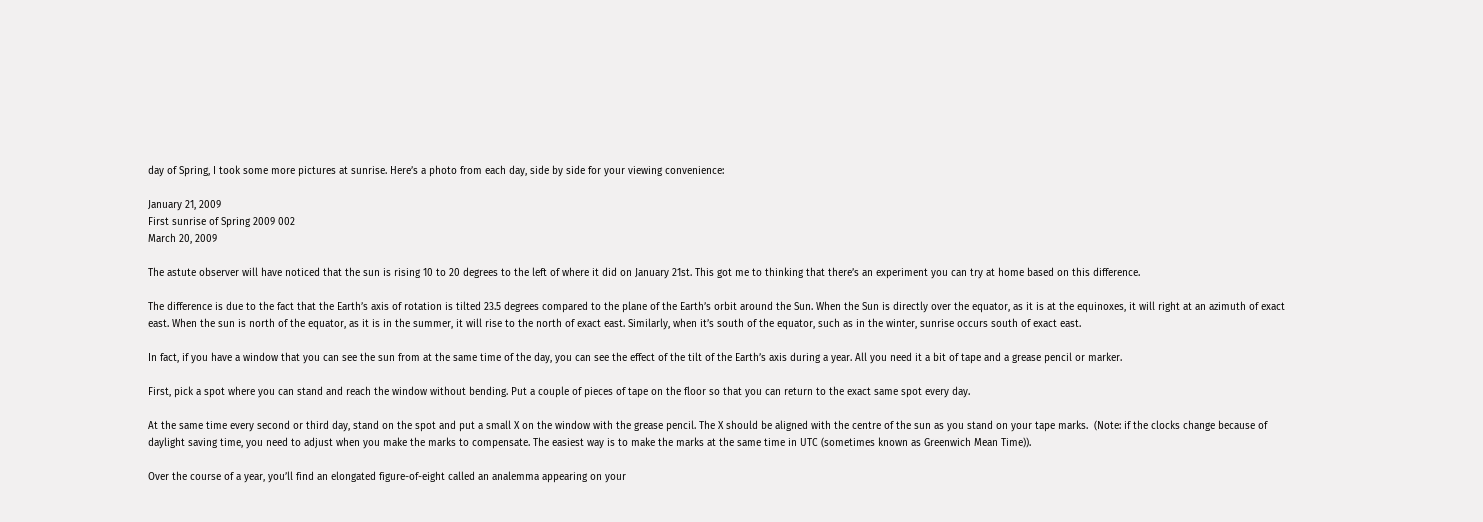day of Spring, I took some more pictures at sunrise. Here’s a photo from each day, side by side for your viewing convenience:

January 21, 2009
First sunrise of Spring 2009 002
March 20, 2009

The astute observer will have noticed that the sun is rising 10 to 20 degrees to the left of where it did on January 21st. This got me to thinking that there’s an experiment you can try at home based on this difference.

The difference is due to the fact that the Earth’s axis of rotation is tilted 23.5 degrees compared to the plane of the Earth’s orbit around the Sun. When the Sun is directly over the equator, as it is at the equinoxes, it will right at an azimuth of exact east. When the sun is north of the equator, as it is in the summer, it will rise to the north of exact east. Similarly, when it’s south of the equator, such as in the winter, sunrise occurs south of exact east.

In fact, if you have a window that you can see the sun from at the same time of the day, you can see the effect of the tilt of the Earth’s axis during a year. All you need it a bit of tape and a grease pencil or marker.

First, pick a spot where you can stand and reach the window without bending. Put a couple of pieces of tape on the floor so that you can return to the exact same spot every day.

At the same time every second or third day, stand on the spot and put a small X on the window with the grease pencil. The X should be aligned with the centre of the sun as you stand on your tape marks.  (Note: if the clocks change because of daylight saving time, you need to adjust when you make the marks to compensate. The easiest way is to make the marks at the same time in UTC (sometimes known as Greenwich Mean Time)).

Over the course of a year, you’ll find an elongated figure-of-eight called an analemma appearing on your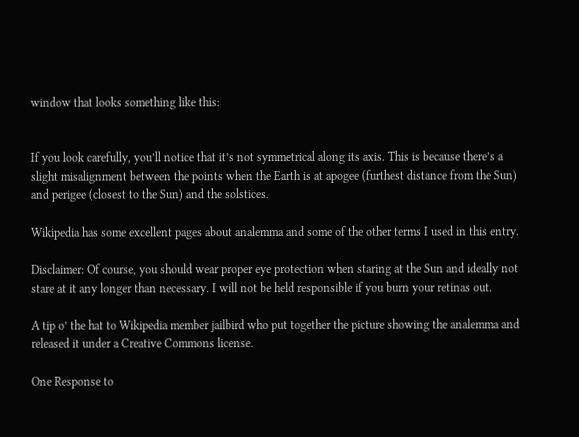window that looks something like this:


If you look carefully, you’ll notice that it’s not symmetrical along its axis. This is because there’s a slight misalignment between the points when the Earth is at apogee (furthest distance from the Sun) and perigee (closest to the Sun) and the solstices.

Wikipedia has some excellent pages about analemma and some of the other terms I used in this entry.

Disclaimer: Of course, you should wear proper eye protection when staring at the Sun and ideally not stare at it any longer than necessary. I will not be held responsible if you burn your retinas out.

A tip o’ the hat to Wikipedia member jailbird who put together the picture showing the analemma and released it under a Creative Commons license.

One Response to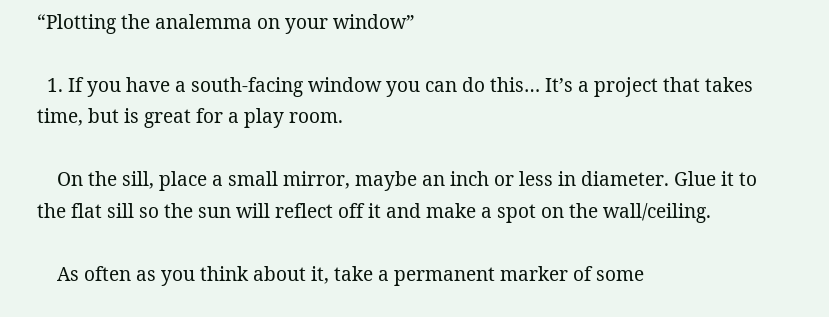“Plotting the analemma on your window”

  1. If you have a south-facing window you can do this… It’s a project that takes time, but is great for a play room.

    On the sill, place a small mirror, maybe an inch or less in diameter. Glue it to the flat sill so the sun will reflect off it and make a spot on the wall/ceiling.

    As often as you think about it, take a permanent marker of some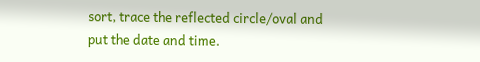sort, trace the reflected circle/oval and put the date and time.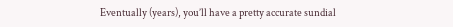Eventually (years), you’ll have a pretty accurate sundial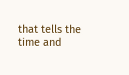that tells the time and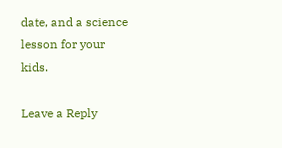date, and a science lesson for your kids.

Leave a Reply